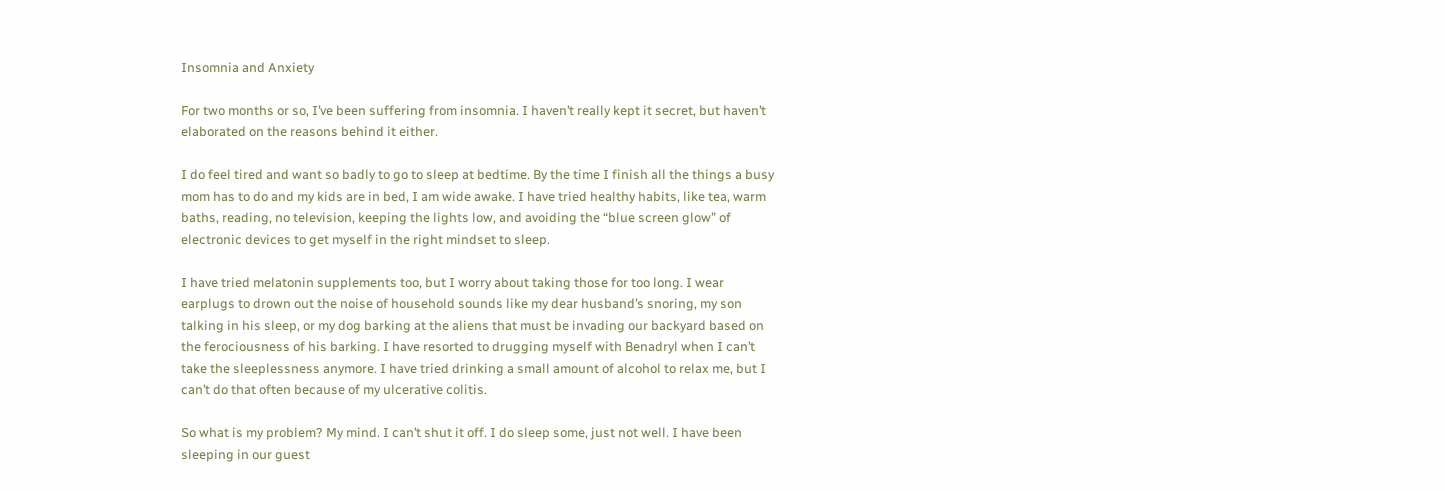Insomnia and Anxiety

For two months or so, I’ve been suffering from insomnia. I haven’t really kept it secret, but haven’t elaborated on the reasons behind it either.

I do feel tired and want so badly to go to sleep at bedtime. By the time I finish all the things a busy mom has to do and my kids are in bed, I am wide awake. I have tried healthy habits, like tea, warm baths, reading, no television, keeping the lights low, and avoiding the “blue screen glow” of electronic devices to get myself in the right mindset to sleep.

I have tried melatonin supplements too, but I worry about taking those for too long. I wear earplugs to drown out the noise of household sounds like my dear husband’s snoring, my son talking in his sleep, or my dog barking at the aliens that must be invading our backyard based on the ferociousness of his barking. I have resorted to drugging myself with Benadryl when I can’t take the sleeplessness anymore. I have tried drinking a small amount of alcohol to relax me, but I can’t do that often because of my ulcerative colitis.

So what is my problem? My mind. I can’t shut it off. I do sleep some, just not well. I have been sleeping in our guest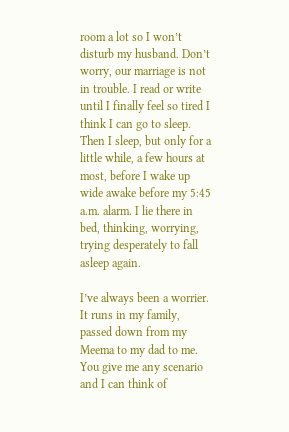room a lot so I won’t disturb my husband. Don’t worry, our marriage is not in trouble. I read or write until I finally feel so tired I think I can go to sleep. Then I sleep, but only for a little while, a few hours at most, before I wake up wide awake before my 5:45 a.m. alarm. I lie there in bed, thinking, worrying, trying desperately to fall asleep again.

I’ve always been a worrier. It runs in my family, passed down from my Meema to my dad to me. You give me any scenario and I can think of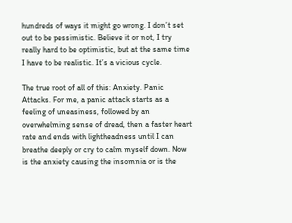hundreds of ways it might go wrong. I don’t set out to be pessimistic. Believe it or not, I try really hard to be optimistic, but at the same time I have to be realistic. It’s a vicious cycle.

The true root of all of this: Anxiety. Panic Attacks. For me, a panic attack starts as a feeling of uneasiness, followed by an overwhelming sense of dread, then a faster heart rate and ends with lightheadness until I can breathe deeply or cry to calm myself down. Now is the anxiety causing the insomnia or is the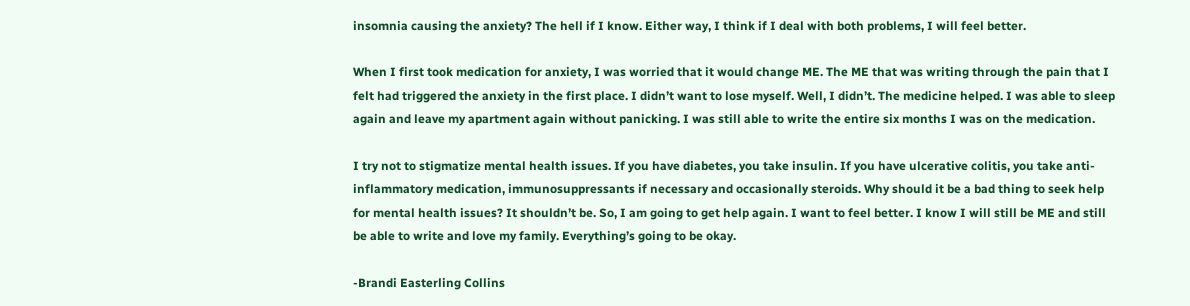insomnia causing the anxiety? The hell if I know. Either way, I think if I deal with both problems, I will feel better.

When I first took medication for anxiety, I was worried that it would change ME. The ME that was writing through the pain that I felt had triggered the anxiety in the first place. I didn’t want to lose myself. Well, I didn’t. The medicine helped. I was able to sleep again and leave my apartment again without panicking. I was still able to write the entire six months I was on the medication.

I try not to stigmatize mental health issues. If you have diabetes, you take insulin. If you have ulcerative colitis, you take anti-inflammatory medication, immunosuppressants if necessary and occasionally steroids. Why should it be a bad thing to seek help for mental health issues? It shouldn’t be. So, I am going to get help again. I want to feel better. I know I will still be ME and still be able to write and love my family. Everything’s going to be okay.

-Brandi Easterling Collins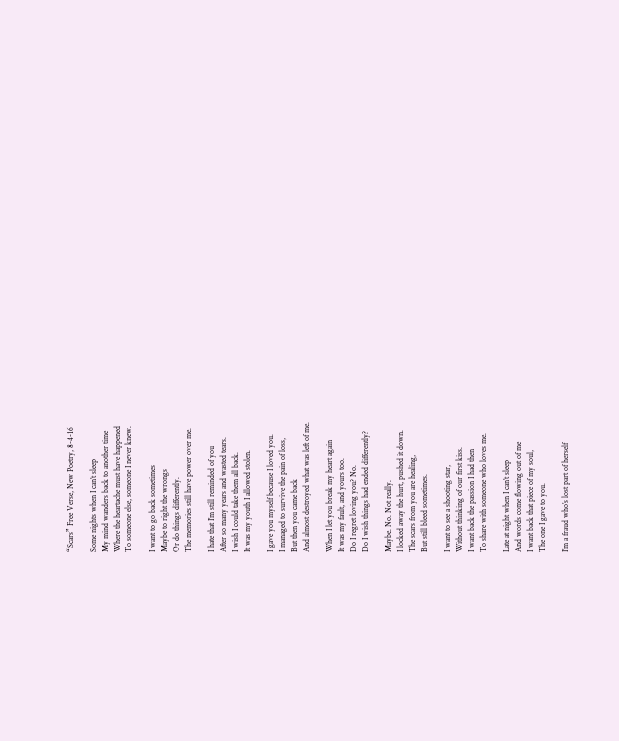“Scars” Free Verse, New Poetry, 8-4-16

Some nights when I can’t sleep
My mind wanders back to another time
Where the heartache must have happened
To someone else, someone I never knew.

I want to go back sometimes
Maybe to right the wrongs
Or do things differently.
The memories still have power over me.

I hate that I’m still reminded of you
After so many years and wasted tears.
I wish I could take them all back.
It was my youth I allowed stolen.

I gave you myself because I loved you.
I managed to survive the pain of loss,
But then you came back
And almost destroyed what was left of me.

When I let you break my heart again
It was my fault, and yours too.
Do I regret loving you? No.
Do I wish things had ended differently?

Maybe. No. Not really.
I locked away the hurt, pushed it down.
The scars from you are healing,
But still bleed sometimes.

I want to see a shooting star,
Without thinking of our first kiss.
I want back the passion I had then
To share with someone who loves me.

Late at night when I can’t sleep
And words come flowing out of me
I want back that piece of my soul,
The one I gave to you.

I’m a fraud who’s lost part of herself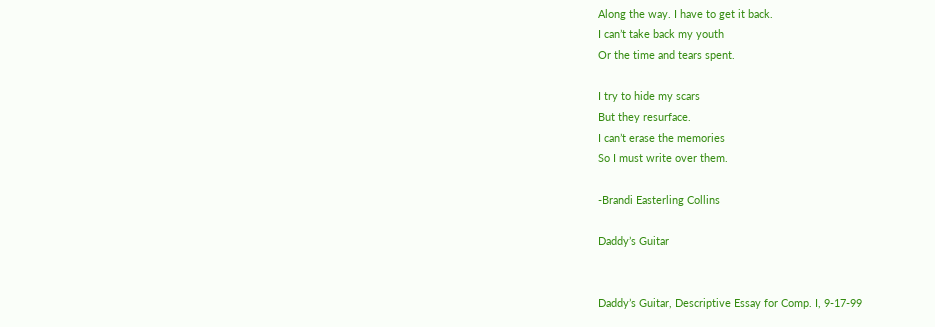Along the way. I have to get it back.
I can’t take back my youth
Or the time and tears spent.

I try to hide my scars
But they resurface.
I can’t erase the memories
So I must write over them.

-Brandi Easterling Collins

Daddy’s Guitar


Daddy’s Guitar, Descriptive Essay for Comp. I, 9-17-99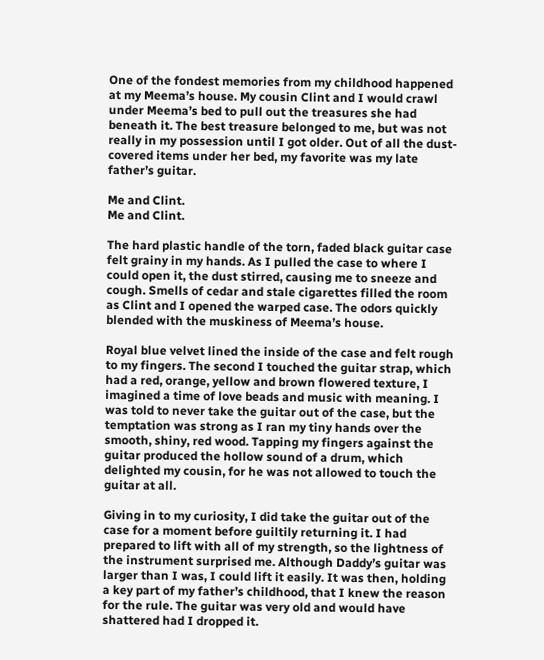One of the fondest memories from my childhood happened at my Meema’s house. My cousin Clint and I would crawl under Meema’s bed to pull out the treasures she had beneath it. The best treasure belonged to me, but was not really in my possession until I got older. Out of all the dust-covered items under her bed, my favorite was my late father’s guitar.

Me and Clint.
Me and Clint.

The hard plastic handle of the torn, faded black guitar case felt grainy in my hands. As I pulled the case to where I could open it, the dust stirred, causing me to sneeze and cough. Smells of cedar and stale cigarettes filled the room as Clint and I opened the warped case. The odors quickly blended with the muskiness of Meema’s house.

Royal blue velvet lined the inside of the case and felt rough to my fingers. The second I touched the guitar strap, which had a red, orange, yellow and brown flowered texture, I imagined a time of love beads and music with meaning. I was told to never take the guitar out of the case, but the temptation was strong as I ran my tiny hands over the smooth, shiny, red wood. Tapping my fingers against the guitar produced the hollow sound of a drum, which delighted my cousin, for he was not allowed to touch the guitar at all.

Giving in to my curiosity, I did take the guitar out of the case for a moment before guiltily returning it. I had prepared to lift with all of my strength, so the lightness of the instrument surprised me. Although Daddy’s guitar was larger than I was, I could lift it easily. It was then, holding a key part of my father’s childhood, that I knew the reason for the rule. The guitar was very old and would have shattered had I dropped it.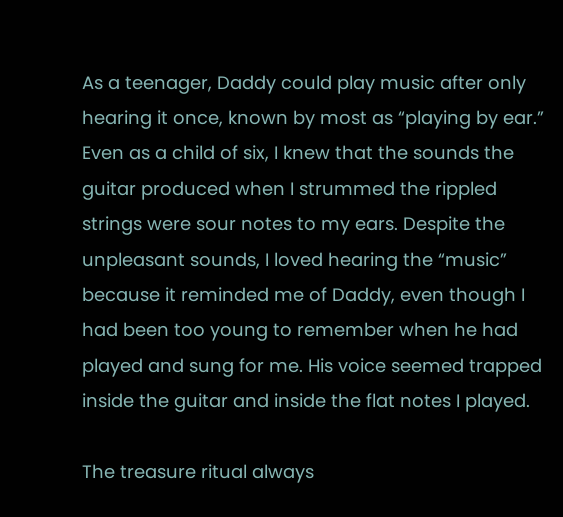As a teenager, Daddy could play music after only hearing it once, known by most as “playing by ear.” Even as a child of six, I knew that the sounds the guitar produced when I strummed the rippled strings were sour notes to my ears. Despite the unpleasant sounds, I loved hearing the “music” because it reminded me of Daddy, even though I had been too young to remember when he had played and sung for me. His voice seemed trapped inside the guitar and inside the flat notes I played.

The treasure ritual always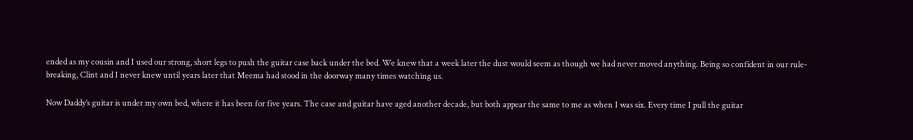ended as my cousin and I used our strong, short legs to push the guitar case back under the bed. We knew that a week later the dust would seem as though we had never moved anything. Being so confident in our rule-breaking, Clint and I never knew until years later that Meema had stood in the doorway many times watching us.

Now Daddy’s guitar is under my own bed, where it has been for five years. The case and guitar have aged another decade, but both appear the same to me as when I was six. Every time I pull the guitar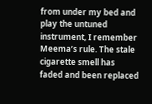from under my bed and play the untuned instrument, I remember Meema’s rule. The stale cigarette smell has faded and been replaced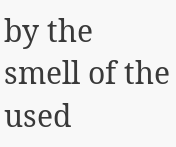by the smell of the used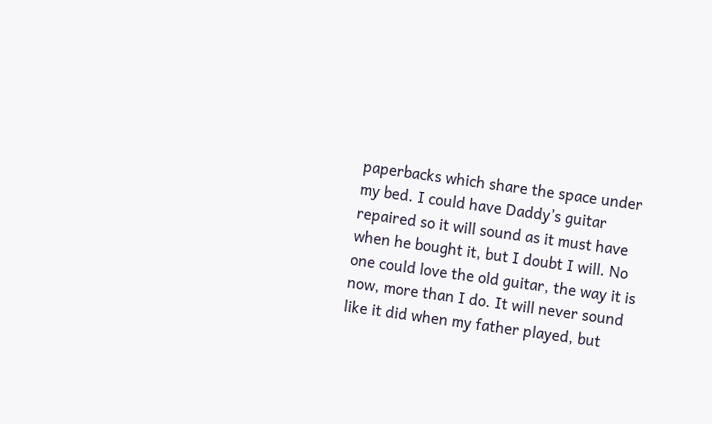paperbacks which share the space under my bed. I could have Daddy’s guitar repaired so it will sound as it must have when he bought it, but I doubt I will. No one could love the old guitar, the way it is now, more than I do. It will never sound like it did when my father played, but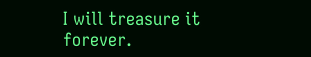I will treasure it forever.